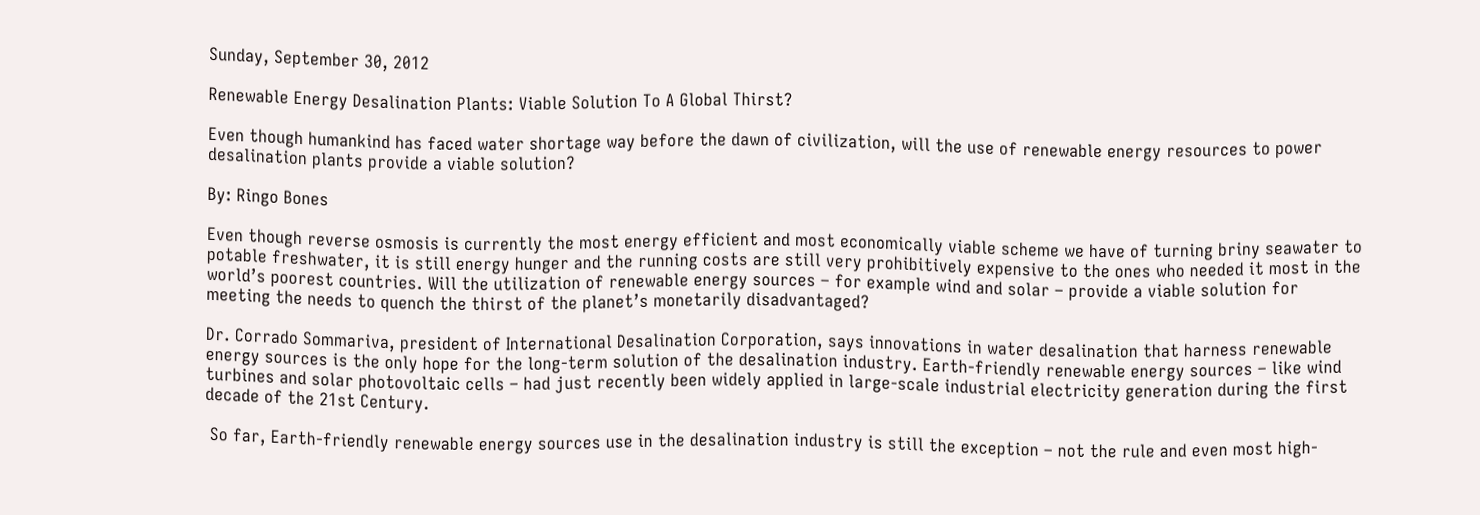Sunday, September 30, 2012

Renewable Energy Desalination Plants: Viable Solution To A Global Thirst?

Even though humankind has faced water shortage way before the dawn of civilization, will the use of renewable energy resources to power desalination plants provide a viable solution?

By: Ringo Bones

Even though reverse osmosis is currently the most energy efficient and most economically viable scheme we have of turning briny seawater to potable freshwater, it is still energy hunger and the running costs are still very prohibitively expensive to the ones who needed it most in the world’s poorest countries. Will the utilization of renewable energy sources – for example wind and solar – provide a viable solution for meeting the needs to quench the thirst of the planet’s monetarily disadvantaged?

Dr. Corrado Sommariva, president of International Desalination Corporation, says innovations in water desalination that harness renewable energy sources is the only hope for the long-term solution of the desalination industry. Earth-friendly renewable energy sources – like wind turbines and solar photovoltaic cells – had just recently been widely applied in large-scale industrial electricity generation during the first decade of the 21st Century.

 So far, Earth-friendly renewable energy sources use in the desalination industry is still the exception – not the rule and even most high-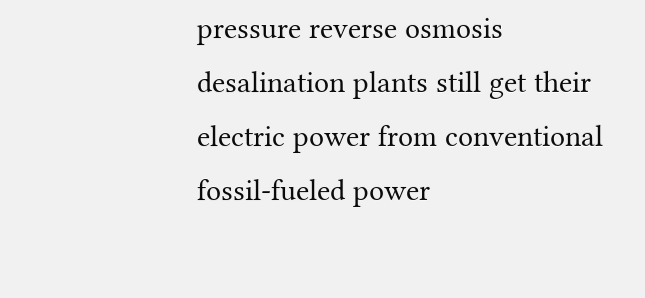pressure reverse osmosis desalination plants still get their electric power from conventional fossil-fueled power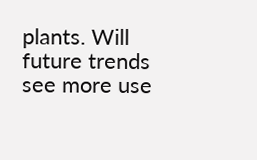plants. Will future trends see more use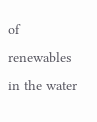of renewables in the water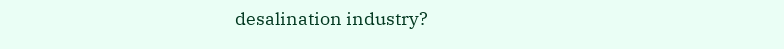desalination industry?